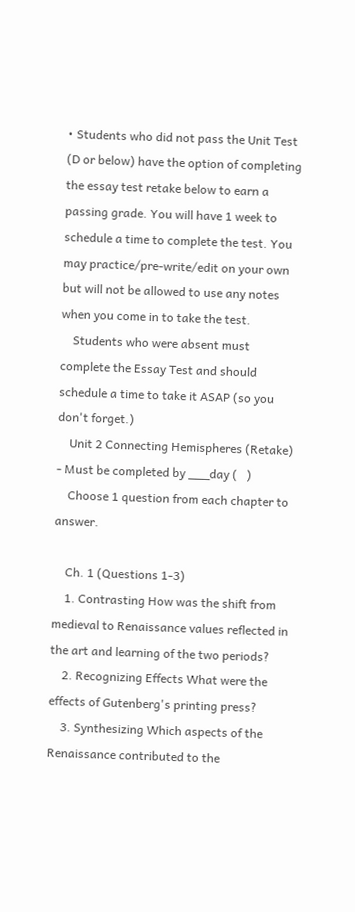• Students who did not pass the Unit Test (D or below) have the option of completing the essay test retake below to earn a passing grade. You will have 1 week to schedule a time to complete the test. You may practice/pre-write/edit on your own but will not be allowed to use any notes when you come in to take the test.
    Students who were absent must complete the Essay Test and should schedule a time to take it ASAP (so you don't forget.)
    Unit 2 Connecting Hemispheres (Retake) - Must be completed by ___day (   )
    Choose 1 question from each chapter to answer.

    Ch. 1 (Questions 1-3)
    1. Contrasting How was the shift from medieval to Renaissance values reflected in the art and learning of the two periods?
    2. Recognizing Effects What were the effects of Gutenberg's printing press?
    3. Synthesizing Which aspects of the Renaissance contributed to the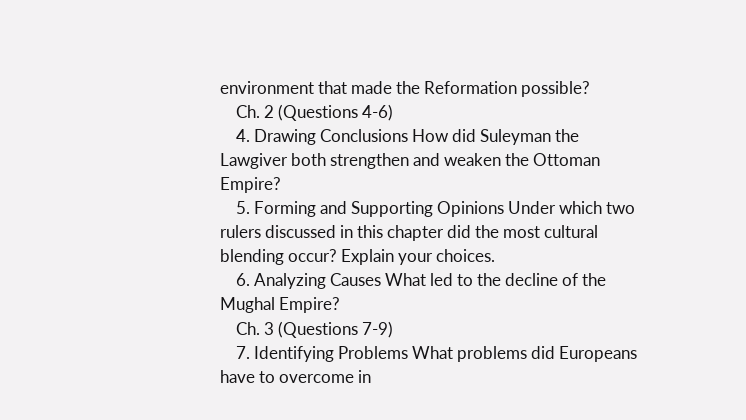environment that made the Reformation possible?
    Ch. 2 (Questions 4-6)
    4. Drawing Conclusions How did Suleyman the Lawgiver both strengthen and weaken the Ottoman Empire?
    5. Forming and Supporting Opinions Under which two rulers discussed in this chapter did the most cultural blending occur? Explain your choices.
    6. Analyzing Causes What led to the decline of the Mughal Empire?
    Ch. 3 (Questions 7-9)
    7. Identifying Problems What problems did Europeans have to overcome in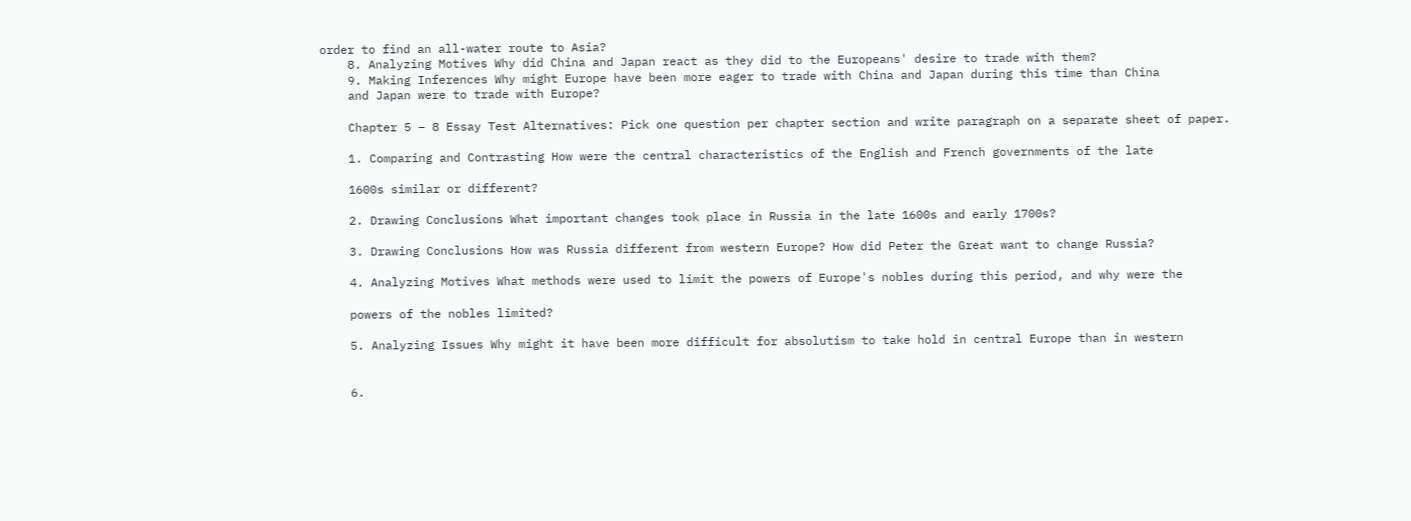order to find an all-water route to Asia?
    8. Analyzing Motives Why did China and Japan react as they did to the Europeans' desire to trade with them?
    9. Making Inferences Why might Europe have been more eager to trade with China and Japan during this time than China
    and Japan were to trade with Europe?

    Chapter 5 – 8 Essay Test Alternatives: Pick one question per chapter section and write paragraph on a separate sheet of paper.

    1. Comparing and Contrasting How were the central characteristics of the English and French governments of the late

    1600s similar or different?

    2. Drawing Conclusions What important changes took place in Russia in the late 1600s and early 1700s?

    3. Drawing Conclusions How was Russia different from western Europe? How did Peter the Great want to change Russia?

    4. Analyzing Motives What methods were used to limit the powers of Europe's nobles during this period, and why were the

    powers of the nobles limited?

    5. Analyzing Issues Why might it have been more difficult for absolutism to take hold in central Europe than in western


    6.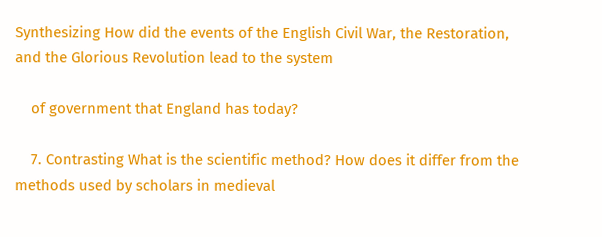Synthesizing How did the events of the English Civil War, the Restoration, and the Glorious Revolution lead to the system

    of government that England has today?

    7. Contrasting What is the scientific method? How does it differ from the methods used by scholars in medieval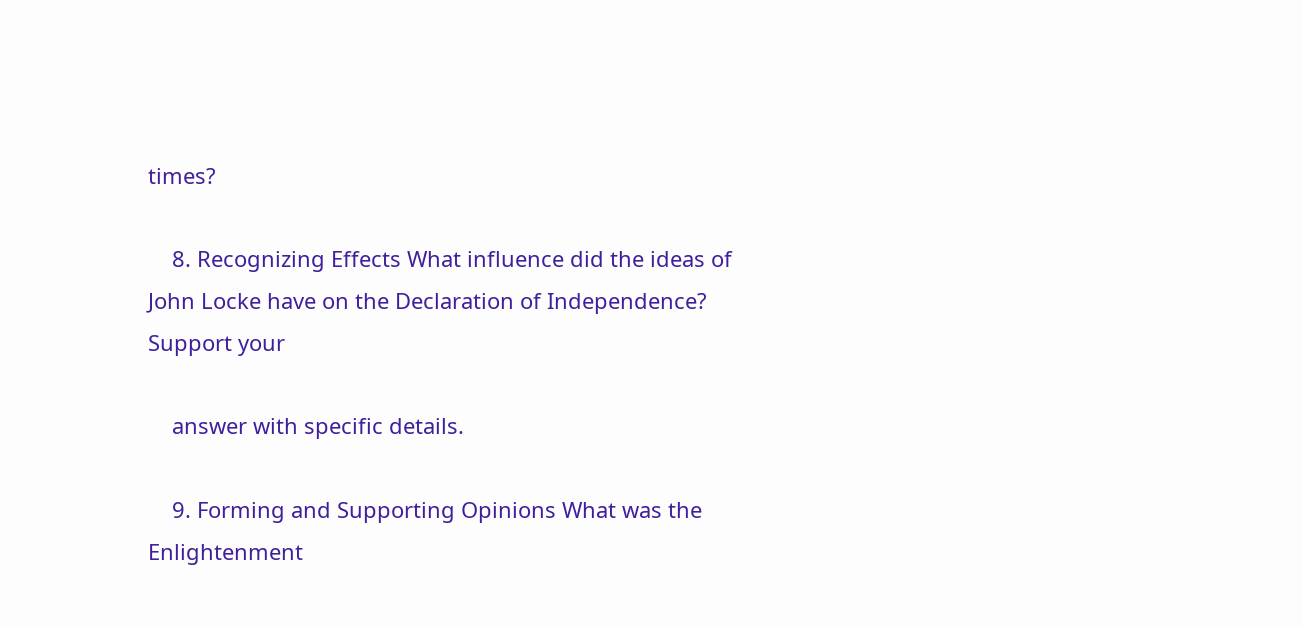times?

    8. Recognizing Effects What influence did the ideas of John Locke have on the Declaration of Independence? Support your

    answer with specific details.

    9. Forming and Supporting Opinions What was the Enlightenment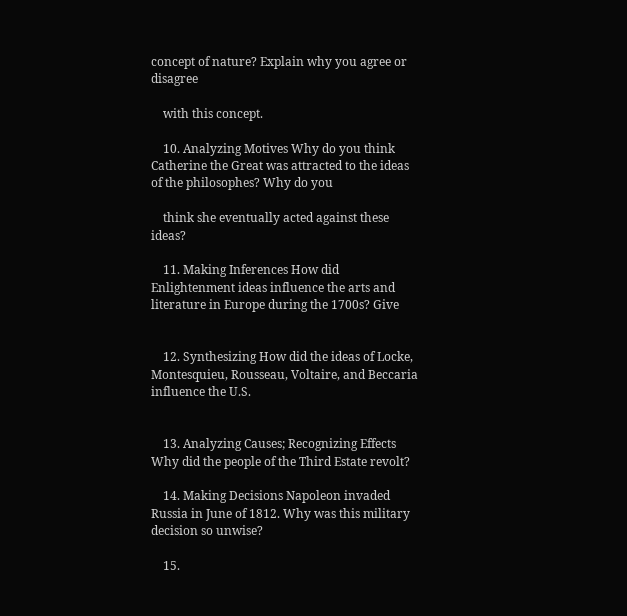concept of nature? Explain why you agree or disagree

    with this concept.

    10. Analyzing Motives Why do you think Catherine the Great was attracted to the ideas of the philosophes? Why do you

    think she eventually acted against these ideas?

    11. Making Inferences How did Enlightenment ideas influence the arts and literature in Europe during the 1700s? Give


    12. Synthesizing How did the ideas of Locke, Montesquieu, Rousseau, Voltaire, and Beccaria influence the U.S.


    13. Analyzing Causes; Recognizing Effects Why did the people of the Third Estate revolt?

    14. Making Decisions Napoleon invaded Russia in June of 1812. Why was this military decision so unwise?

    15.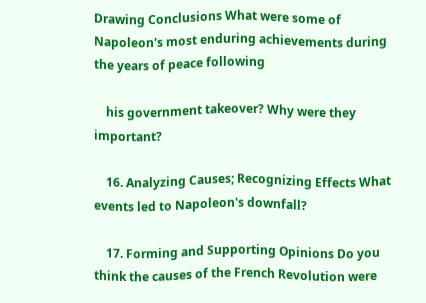Drawing Conclusions What were some of Napoleon's most enduring achievements during the years of peace following

    his government takeover? Why were they important?

    16. Analyzing Causes; Recognizing Effects What events led to Napoleon's downfall?

    17. Forming and Supporting Opinions Do you think the causes of the French Revolution were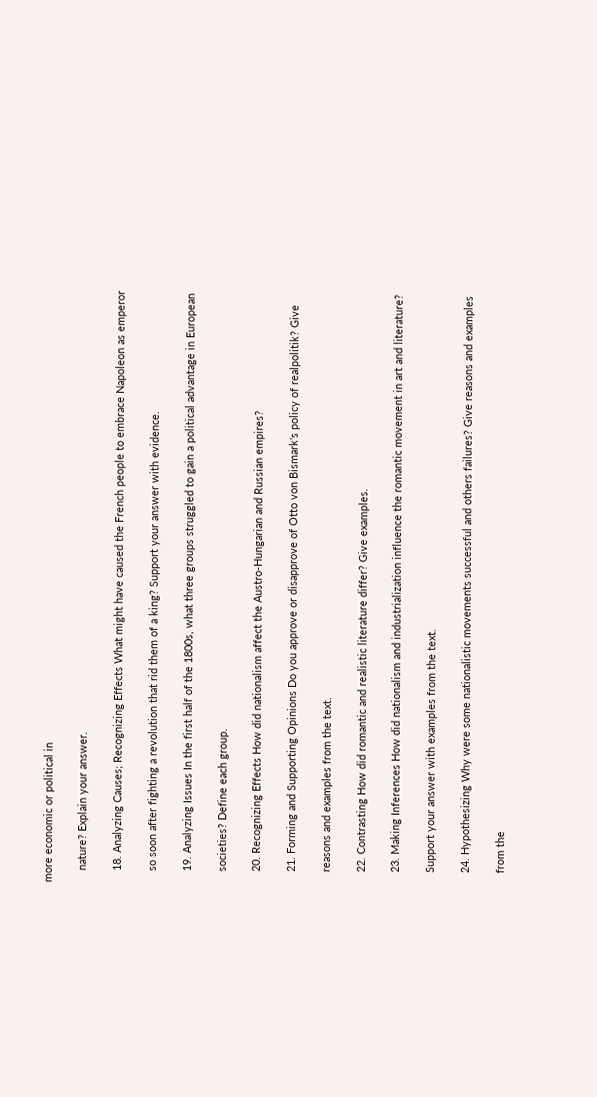more economic or political in

    nature? Explain your answer.

    18. Analyzing Causes; Recognizing Effects What might have caused the French people to embrace Napoleon as emperor

    so soon after fighting a revolution that rid them of a king? Support your answer with evidence.

    19. Analyzing Issues In the first half of the 1800s, what three groups struggled to gain a political advantage in European

    societies? Define each group.

    20. Recognizing Effects How did nationalism affect the Austro-Hungarian and Russian empires?

    21. Forming and Supporting Opinions Do you approve or disapprove of Otto von Bismark's policy of realpolitik? Give

    reasons and examples from the text.

    22. Contrasting How did romantic and realistic literature differ? Give examples.

    23. Making Inferences How did nationalism and industrialization influence the romantic movement in art and literature?

    Support your answer with examples from the text.

    24. Hypothesizing Why were some nationalistic movements successful and others failures? Give reasons and examples

    from the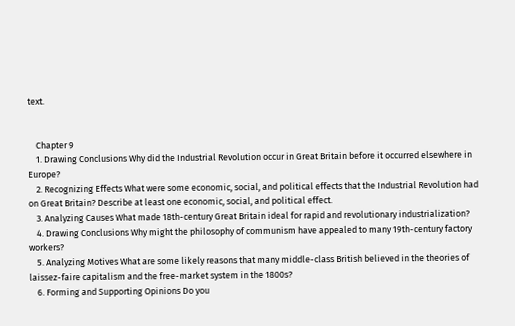text.


    Chapter 9
    1. Drawing Conclusions Why did the Industrial Revolution occur in Great Britain before it occurred elsewhere in Europe?
    2. Recognizing Effects What were some economic, social, and political effects that the Industrial Revolution had on Great Britain? Describe at least one economic, social, and political effect.
    3. Analyzing Causes What made 18th-century Great Britain ideal for rapid and revolutionary industrialization?
    4. Drawing Conclusions Why might the philosophy of communism have appealed to many 19th-century factory workers?
    5. Analyzing Motives What are some likely reasons that many middle-class British believed in the theories of laissez-faire capitalism and the free-market system in the 1800s?
    6. Forming and Supporting Opinions Do you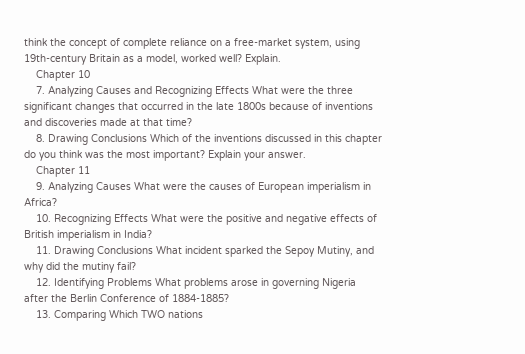think the concept of complete reliance on a free-market system, using 19th-century Britain as a model, worked well? Explain.
    Chapter 10
    7. Analyzing Causes and Recognizing Effects What were the three significant changes that occurred in the late 1800s because of inventions and discoveries made at that time?
    8. Drawing Conclusions Which of the inventions discussed in this chapter do you think was the most important? Explain your answer.
    Chapter 11
    9. Analyzing Causes What were the causes of European imperialism in Africa?
    10. Recognizing Effects What were the positive and negative effects of British imperialism in India?
    11. Drawing Conclusions What incident sparked the Sepoy Mutiny, and why did the mutiny fail?
    12. Identifying Problems What problems arose in governing Nigeria after the Berlin Conference of 1884-1885?
    13. Comparing Which TWO nations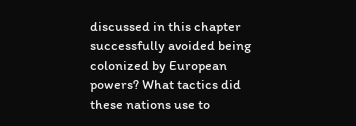discussed in this chapter successfully avoided being colonized by European powers? What tactics did these nations use to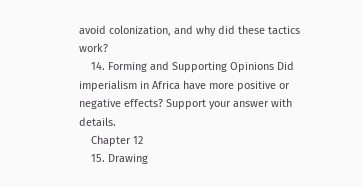avoid colonization, and why did these tactics work?
    14. Forming and Supporting Opinions Did imperialism in Africa have more positive or negative effects? Support your answer with details.
    Chapter 12
    15. Drawing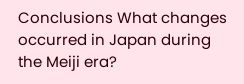Conclusions What changes occurred in Japan during the Meiji era?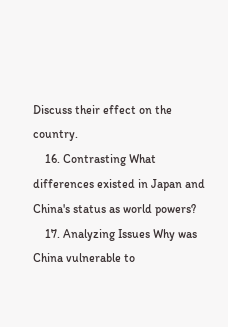Discuss their effect on the country.
    16. Contrasting What differences existed in Japan and China's status as world powers?
    17. Analyzing Issues Why was China vulnerable to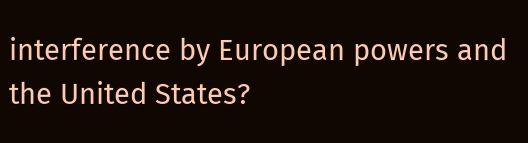interference by European powers and the United States?